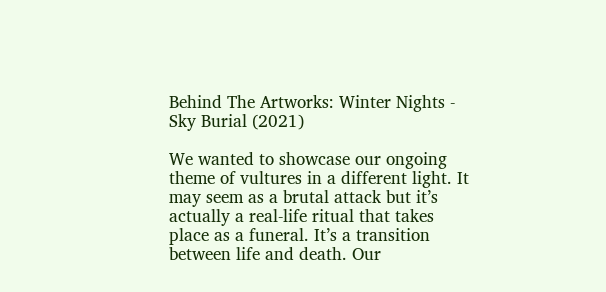Behind The Artworks: Winter Nights - Sky Burial (2021)

We wanted to showcase our ongoing theme of vultures in a different light. It may seem as a brutal attack but it’s actually a real-life ritual that takes place as a funeral. It’s a transition between life and death. Our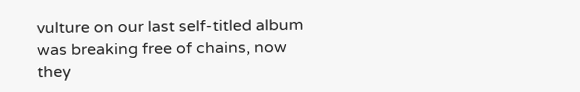vulture on our last self-titled album was breaking free of chains, now they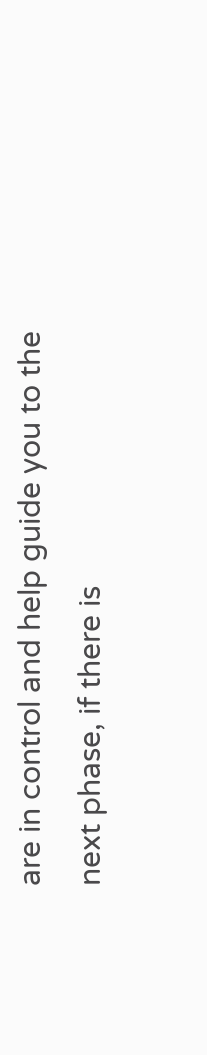are in control and help guide you to the next phase, if there is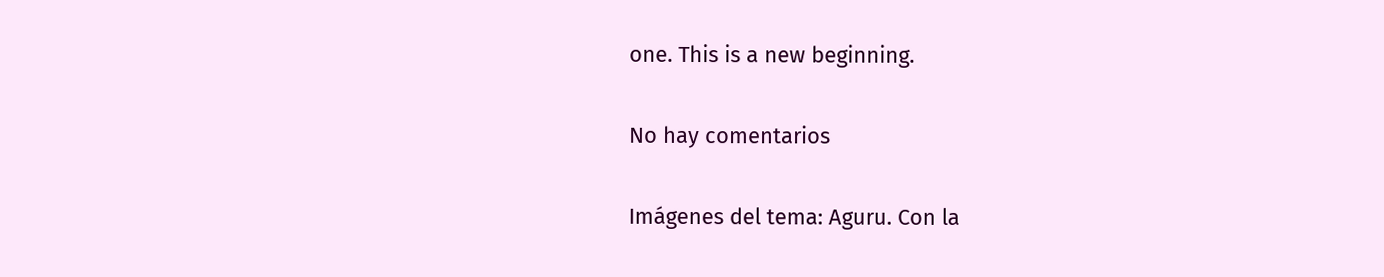one. This is a new beginning.

No hay comentarios

Imágenes del tema: Aguru. Con la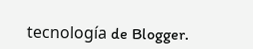tecnología de Blogger.